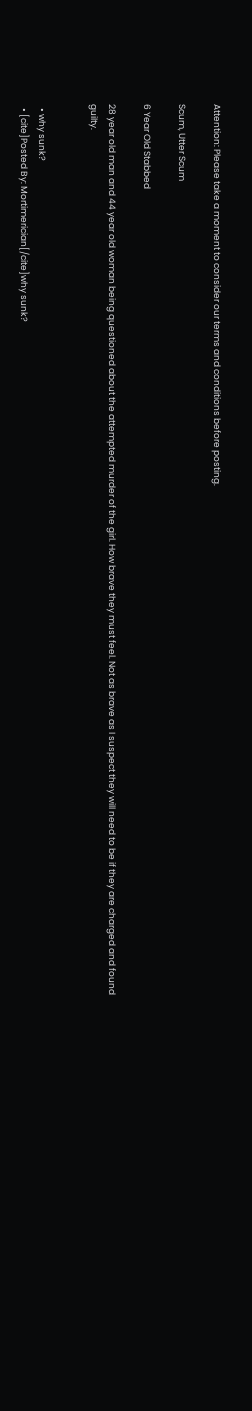Attention: Please take a moment to consider our terms and conditions before posting.

Scum, Utter Scum

6 Year Old Stabbed

28 year old man and 44 year old woman being questioned about the attempted murder of the girl. How brave they must feel. Not as brave as I suspect they will need to be if they are charged and found guilty.


  • why sunk?
  • [cite]Posted By: Mortimerician[/cite]why sunk?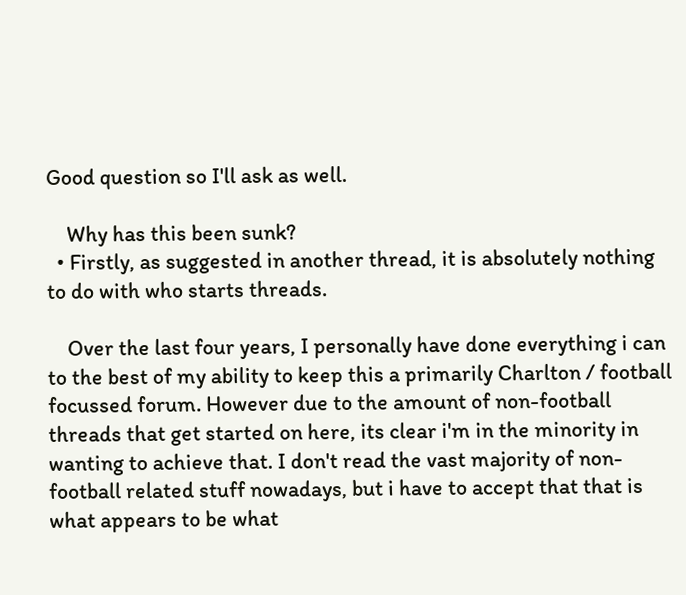Good question so I'll ask as well.

    Why has this been sunk?
  • Firstly, as suggested in another thread, it is absolutely nothing to do with who starts threads.

    Over the last four years, I personally have done everything i can to the best of my ability to keep this a primarily Charlton / football focussed forum. However due to the amount of non-football threads that get started on here, its clear i'm in the minority in wanting to achieve that. I don't read the vast majority of non-football related stuff nowadays, but i have to accept that that is what appears to be what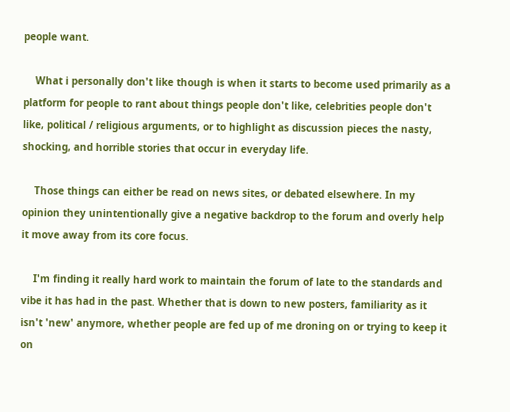people want.

    What i personally don't like though is when it starts to become used primarily as a platform for people to rant about things people don't like, celebrities people don't like, political / religious arguments, or to highlight as discussion pieces the nasty, shocking, and horrible stories that occur in everyday life.

    Those things can either be read on news sites, or debated elsewhere. In my opinion they unintentionally give a negative backdrop to the forum and overly help it move away from its core focus.

    I'm finding it really hard work to maintain the forum of late to the standards and vibe it has had in the past. Whether that is down to new posters, familiarity as it isn't 'new' anymore, whether people are fed up of me droning on or trying to keep it on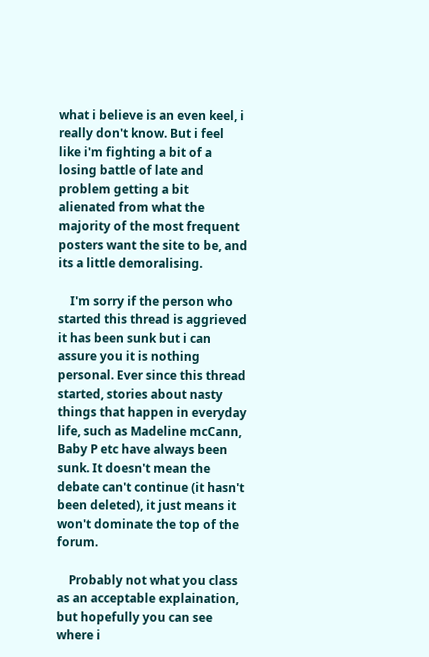what i believe is an even keel, i really don't know. But i feel like i'm fighting a bit of a losing battle of late and problem getting a bit alienated from what the majority of the most frequent posters want the site to be, and its a little demoralising.

    I'm sorry if the person who started this thread is aggrieved it has been sunk but i can assure you it is nothing personal. Ever since this thread started, stories about nasty things that happen in everyday life, such as Madeline mcCann, Baby P etc have always been sunk. It doesn't mean the debate can't continue (it hasn't been deleted), it just means it won't dominate the top of the forum.

    Probably not what you class as an acceptable explaination, but hopefully you can see where i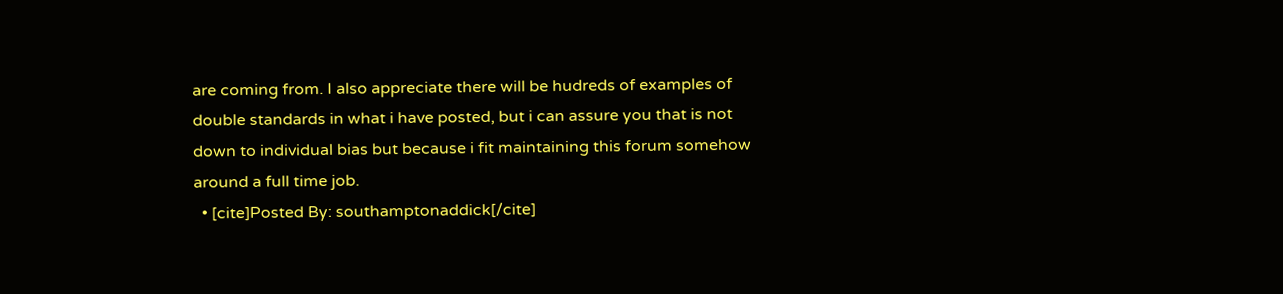are coming from. I also appreciate there will be hudreds of examples of double standards in what i have posted, but i can assure you that is not down to individual bias but because i fit maintaining this forum somehow around a full time job.
  • [cite]Posted By: southamptonaddick[/cite]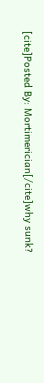[cite]Posted By: Mortimerician[/cite]why sunk?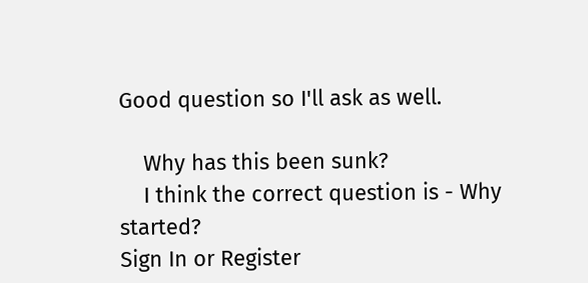Good question so I'll ask as well.

    Why has this been sunk?
    I think the correct question is - Why started?
Sign In or Register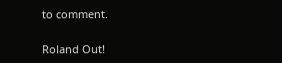to comment.

Roland Out!